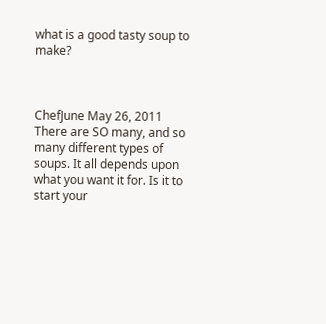what is a good tasty soup to make?



ChefJune May 26, 2011
There are SO many, and so many different types of soups. It all depends upon what you want it for. Is it to start your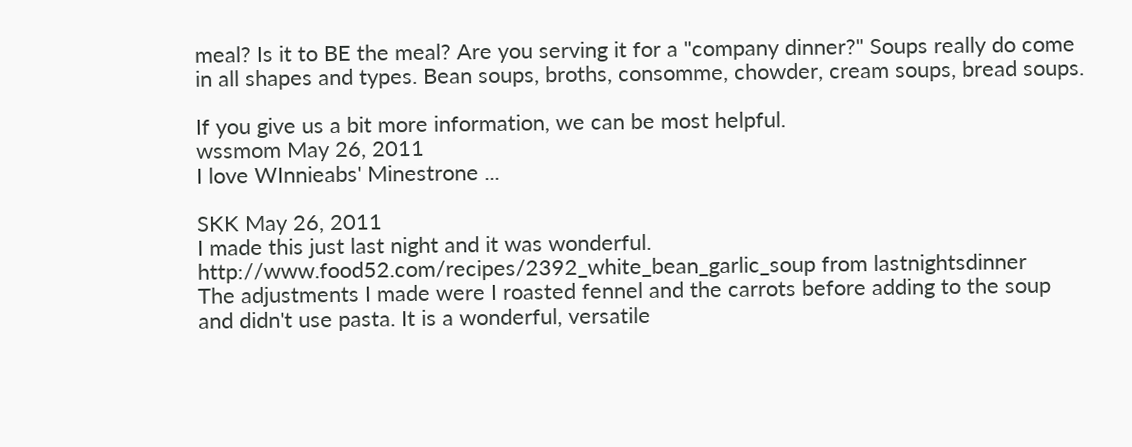meal? Is it to BE the meal? Are you serving it for a "company dinner?" Soups really do come in all shapes and types. Bean soups, broths, consomme, chowder, cream soups, bread soups.

If you give us a bit more information, we can be most helpful.
wssmom May 26, 2011
I love WInnieabs' Minestrone ...

SKK May 26, 2011
I made this just last night and it was wonderful. http://www.food52.com/recipes/2392_white_bean_garlic_soup from lastnightsdinner
The adjustments I made were I roasted fennel and the carrots before adding to the soup and didn't use pasta. It is a wonderful, versatile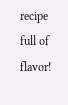recipe full of flavor!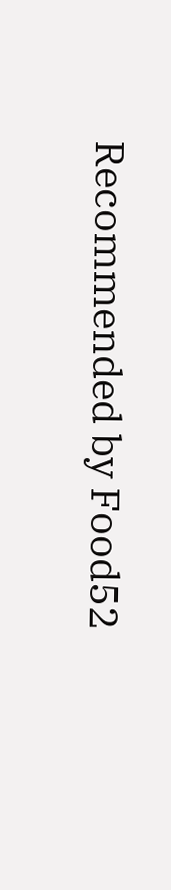Recommended by Food52